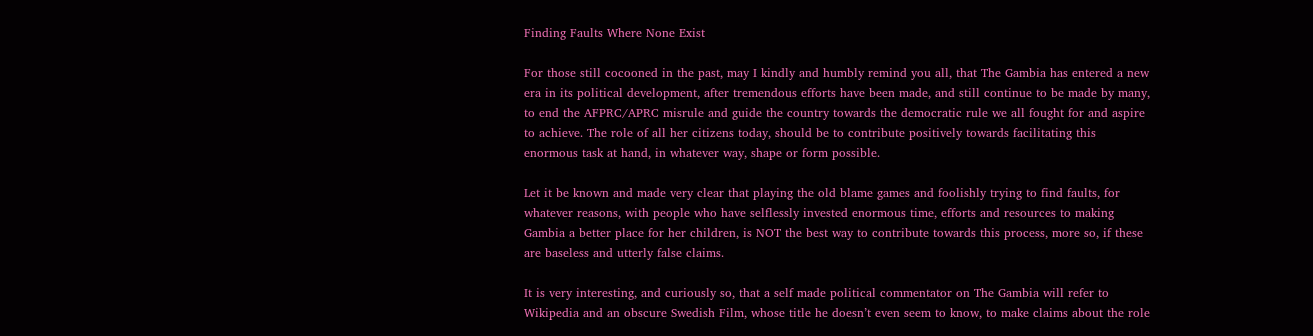Finding Faults Where None Exist

For those still cocooned in the past, may I kindly and humbly remind you all, that The Gambia has entered a new era in its political development, after tremendous efforts have been made, and still continue to be made by many, to end the AFPRC/APRC misrule and guide the country towards the democratic rule we all fought for and aspire to achieve. The role of all her citizens today, should be to contribute positively towards facilitating this enormous task at hand, in whatever way, shape or form possible.

Let it be known and made very clear that playing the old blame games and foolishly trying to find faults, for whatever reasons, with people who have selflessly invested enormous time, efforts and resources to making Gambia a better place for her children, is NOT the best way to contribute towards this process, more so, if these are baseless and utterly false claims.

It is very interesting, and curiously so, that a self made political commentator on The Gambia will refer to Wikipedia and an obscure Swedish Film, whose title he doesn’t even seem to know, to make claims about the role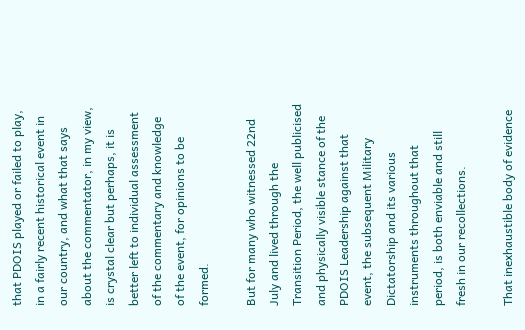that PDOIS played or failed to play, in a fairly recent historical event in our country, and what that says about the commentator, in my view, is crystal clear but perhaps, it is better left to individual assessment of the commentary and knowledge of the event, for opinions to be formed.

But for many who witnessed 22nd July and lived through the Transition Period, the well publicised and physically visible stance of the PDOIS Leadership against that event, the subsequent Military Dictatorship and its various instruments throughout that period, is both enviable and still fresh in our recollections.

That inexhaustible body of evidence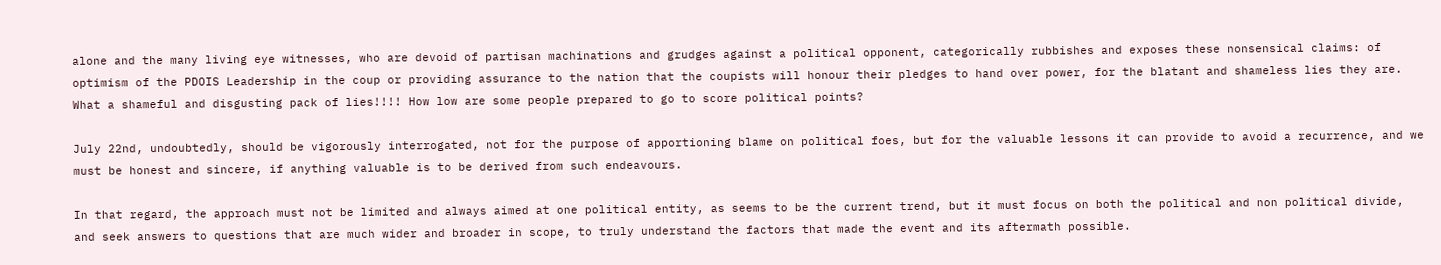alone and the many living eye witnesses, who are devoid of partisan machinations and grudges against a political opponent, categorically rubbishes and exposes these nonsensical claims: of optimism of the PDOIS Leadership in the coup or providing assurance to the nation that the coupists will honour their pledges to hand over power, for the blatant and shameless lies they are. What a shameful and disgusting pack of lies!!!! How low are some people prepared to go to score political points?

July 22nd, undoubtedly, should be vigorously interrogated, not for the purpose of apportioning blame on political foes, but for the valuable lessons it can provide to avoid a recurrence, and we must be honest and sincere, if anything valuable is to be derived from such endeavours.

In that regard, the approach must not be limited and always aimed at one political entity, as seems to be the current trend, but it must focus on both the political and non political divide, and seek answers to questions that are much wider and broader in scope, to truly understand the factors that made the event and its aftermath possible.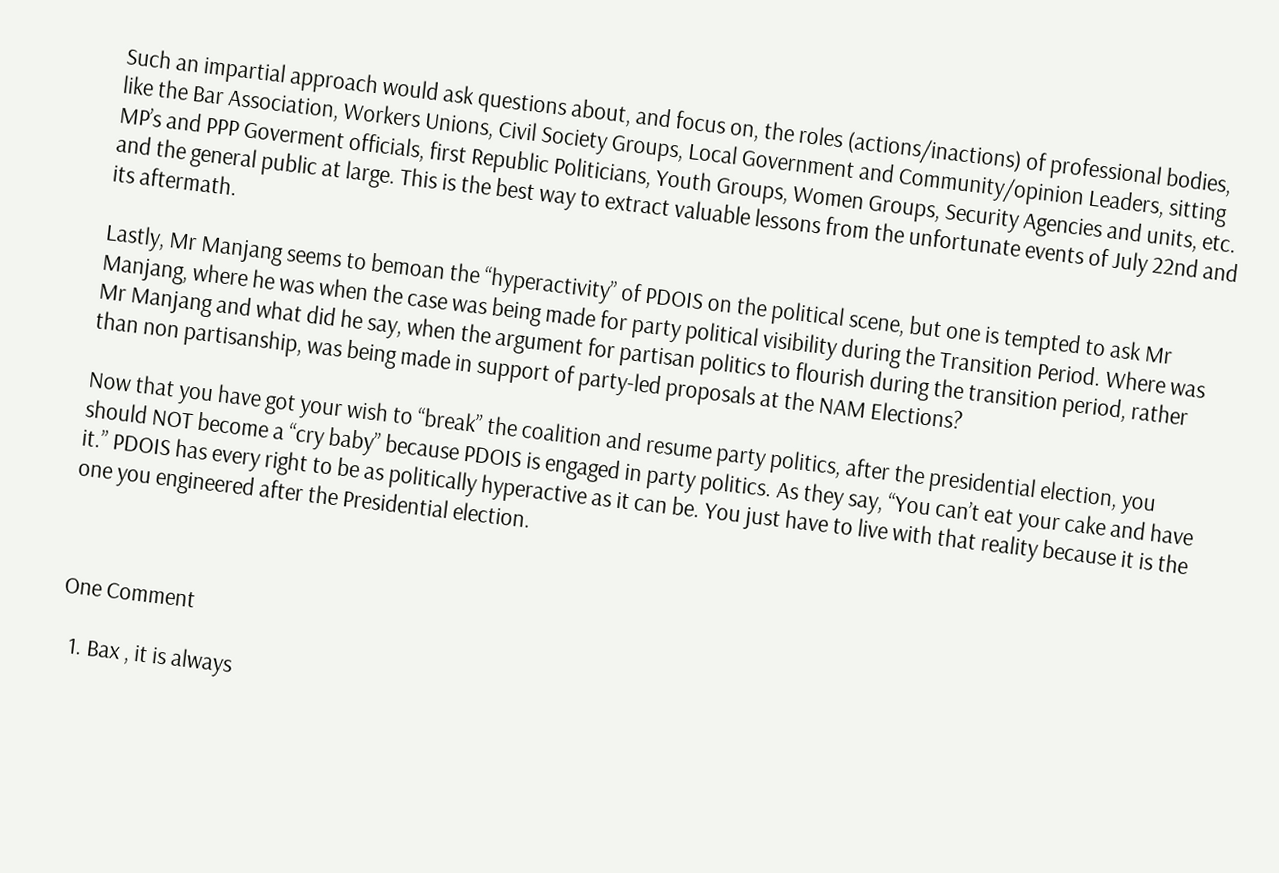Such an impartial approach would ask questions about, and focus on, the roles (actions/inactions) of professional bodies, like the Bar Association, Workers Unions, Civil Society Groups, Local Government and Community/opinion Leaders, sitting MP’s and PPP Goverment officials, first Republic Politicians, Youth Groups, Women Groups, Security Agencies and units, etc. and the general public at large. This is the best way to extract valuable lessons from the unfortunate events of July 22nd and its aftermath.

Lastly, Mr Manjang seems to bemoan the “hyperactivity” of PDOIS on the political scene, but one is tempted to ask Mr Manjang, where he was when the case was being made for party political visibility during the Transition Period. Where was Mr Manjang and what did he say, when the argument for partisan politics to flourish during the transition period, rather than non partisanship, was being made in support of party-led proposals at the NAM Elections?

Now that you have got your wish to “break” the coalition and resume party politics, after the presidential election, you should NOT become a “cry baby” because PDOIS is engaged in party politics. As they say, “You can’t eat your cake and have it.” PDOIS has every right to be as politically hyperactive as it can be. You just have to live with that reality because it is the one you engineered after the Presidential election.



One Comment

  1. Bax , it is always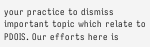your practice to dismiss important topic which relate to PDOIS. Our efforts here is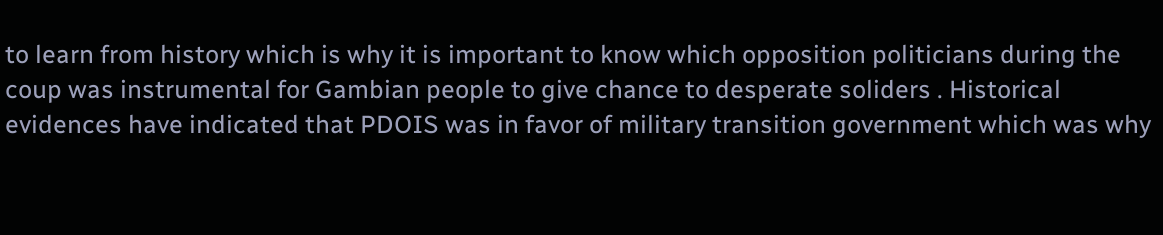to learn from history which is why it is important to know which opposition politicians during the coup was instrumental for Gambian people to give chance to desperate soliders . Historical evidences have indicated that PDOIS was in favor of military transition government which was why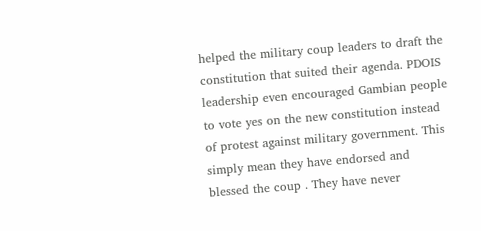helped the military coup leaders to draft the constitution that suited their agenda. PDOIS leadership even encouraged Gambian people to vote yes on the new constitution instead of protest against military government. This simply mean they have endorsed and blessed the coup . They have never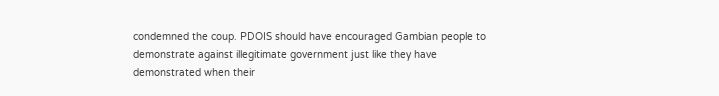condemned the coup. PDOIS should have encouraged Gambian people to demonstrate against illegitimate government just like they have demonstrated when their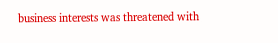business interests was threatened with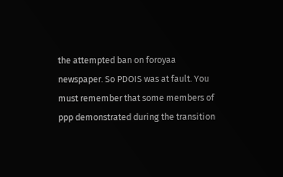the attempted ban on foroyaa newspaper. So PDOIS was at fault. You must remember that some members of ppp demonstrated during the transition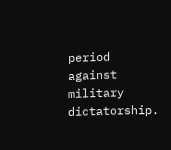period against military dictatorship.